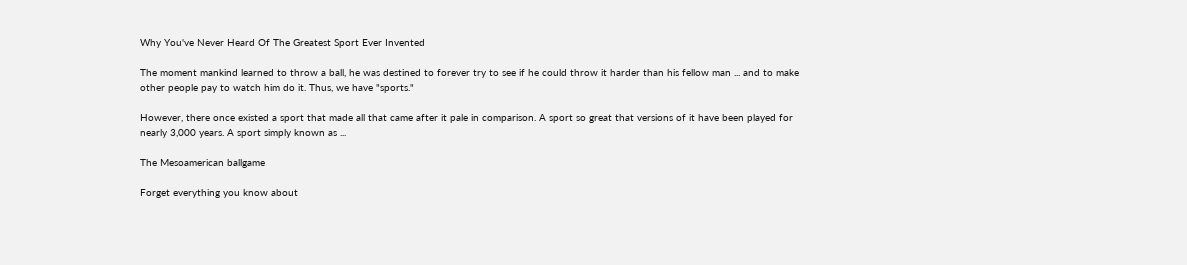Why You've Never Heard Of The Greatest Sport Ever Invented

The moment mankind learned to throw a ball, he was destined to forever try to see if he could throw it harder than his fellow man ... and to make other people pay to watch him do it. Thus, we have "sports."

However, there once existed a sport that made all that came after it pale in comparison. A sport so great that versions of it have been played for nearly 3,000 years. A sport simply known as ...

The Mesoamerican ballgame

Forget everything you know about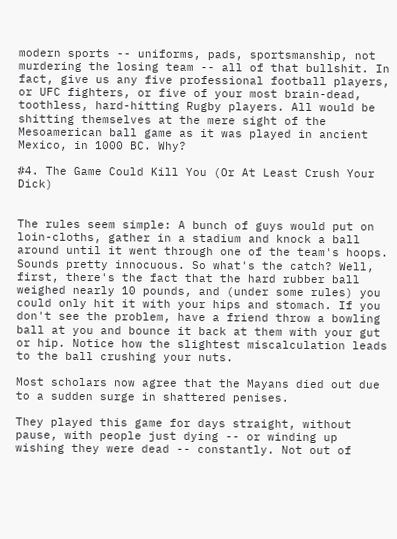modern sports -- uniforms, pads, sportsmanship, not murdering the losing team -- all of that bullshit. In fact, give us any five professional football players, or UFC fighters, or five of your most brain-dead, toothless, hard-hitting Rugby players. All would be shitting themselves at the mere sight of the Mesoamerican ball game as it was played in ancient Mexico, in 1000 BC. Why?

#4. The Game Could Kill You (Or At Least Crush Your Dick)


The rules seem simple: A bunch of guys would put on loin-cloths, gather in a stadium and knock a ball around until it went through one of the team's hoops. Sounds pretty innocuous. So what's the catch? Well, first, there's the fact that the hard rubber ball weighed nearly 10 pounds, and (under some rules) you could only hit it with your hips and stomach. If you don't see the problem, have a friend throw a bowling ball at you and bounce it back at them with your gut or hip. Notice how the slightest miscalculation leads to the ball crushing your nuts.

Most scholars now agree that the Mayans died out due to a sudden surge in shattered penises.

They played this game for days straight, without pause, with people just dying -- or winding up wishing they were dead -- constantly. Not out of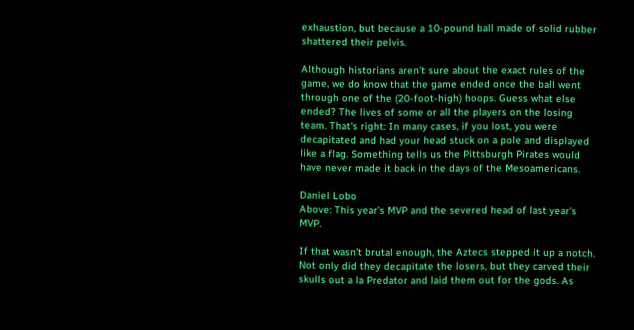exhaustion, but because a 10-pound ball made of solid rubber shattered their pelvis.

Although historians aren't sure about the exact rules of the game, we do know that the game ended once the ball went through one of the (20-foot-high) hoops. Guess what else ended? The lives of some or all the players on the losing team. That's right: In many cases, if you lost, you were decapitated and had your head stuck on a pole and displayed like a flag. Something tells us the Pittsburgh Pirates would have never made it back in the days of the Mesoamericans.

Daniel Lobo
Above: This year's MVP and the severed head of last year's MVP.

If that wasn't brutal enough, the Aztecs stepped it up a notch. Not only did they decapitate the losers, but they carved their skulls out a la Predator and laid them out for the gods. As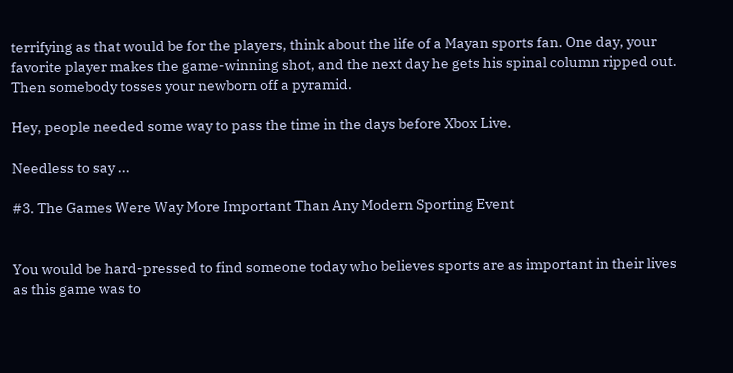terrifying as that would be for the players, think about the life of a Mayan sports fan. One day, your favorite player makes the game-winning shot, and the next day he gets his spinal column ripped out. Then somebody tosses your newborn off a pyramid.

Hey, people needed some way to pass the time in the days before Xbox Live.

Needless to say ...

#3. The Games Were Way More Important Than Any Modern Sporting Event


You would be hard-pressed to find someone today who believes sports are as important in their lives as this game was to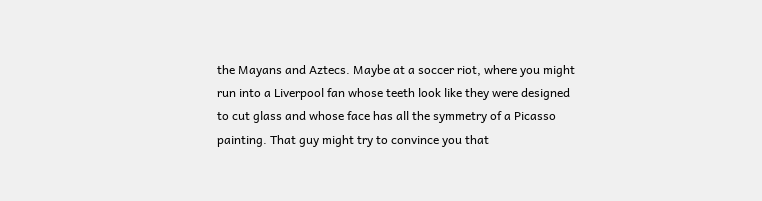the Mayans and Aztecs. Maybe at a soccer riot, where you might run into a Liverpool fan whose teeth look like they were designed to cut glass and whose face has all the symmetry of a Picasso painting. That guy might try to convince you that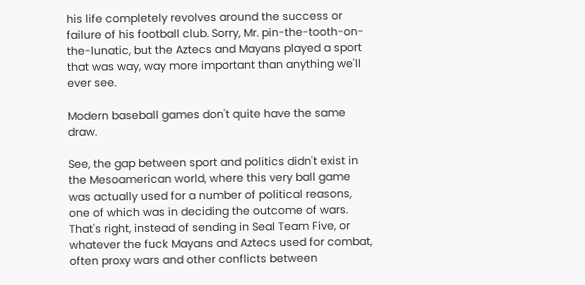his life completely revolves around the success or failure of his football club. Sorry, Mr. pin-the-tooth-on-the-lunatic, but the Aztecs and Mayans played a sport that was way, way more important than anything we'll ever see.

Modern baseball games don't quite have the same draw.

See, the gap between sport and politics didn't exist in the Mesoamerican world, where this very ball game was actually used for a number of political reasons, one of which was in deciding the outcome of wars. That's right, instead of sending in Seal Team Five, or whatever the fuck Mayans and Aztecs used for combat, often proxy wars and other conflicts between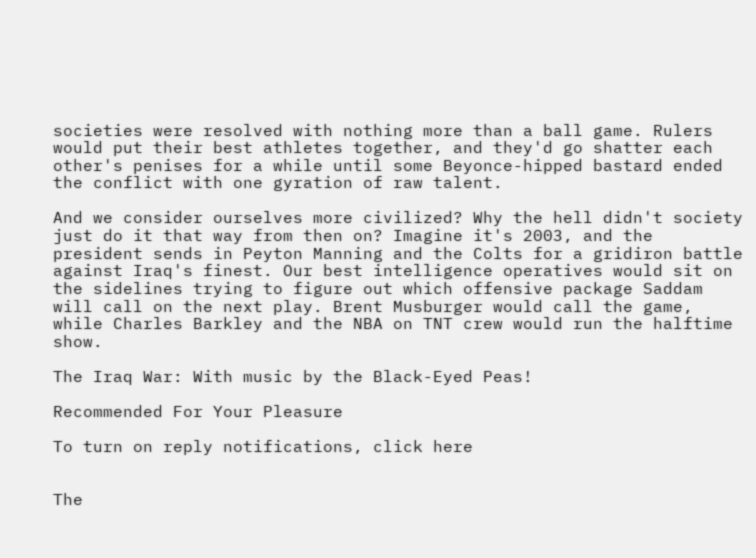societies were resolved with nothing more than a ball game. Rulers would put their best athletes together, and they'd go shatter each other's penises for a while until some Beyonce-hipped bastard ended the conflict with one gyration of raw talent.

And we consider ourselves more civilized? Why the hell didn't society just do it that way from then on? Imagine it's 2003, and the president sends in Peyton Manning and the Colts for a gridiron battle against Iraq's finest. Our best intelligence operatives would sit on the sidelines trying to figure out which offensive package Saddam will call on the next play. Brent Musburger would call the game, while Charles Barkley and the NBA on TNT crew would run the halftime show.

The Iraq War: With music by the Black-Eyed Peas!

Recommended For Your Pleasure

To turn on reply notifications, click here


The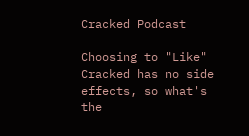Cracked Podcast

Choosing to "Like" Cracked has no side effects, so what's the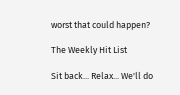worst that could happen?

The Weekly Hit List

Sit back... Relax... We'll do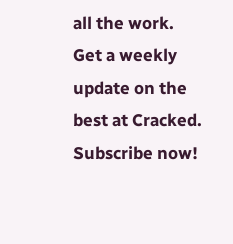all the work.
Get a weekly update on the best at Cracked. Subscribe now!